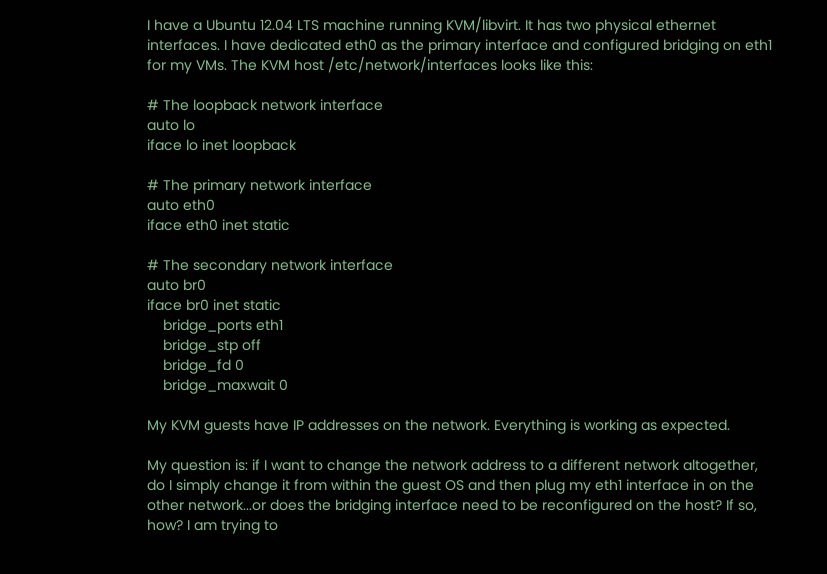I have a Ubuntu 12.04 LTS machine running KVM/libvirt. It has two physical ethernet interfaces. I have dedicated eth0 as the primary interface and configured bridging on eth1 for my VMs. The KVM host /etc/network/interfaces looks like this:

# The loopback network interface
auto lo
iface lo inet loopback

# The primary network interface
auto eth0
iface eth0 inet static

# The secondary network interface
auto br0
iface br0 inet static
    bridge_ports eth1
    bridge_stp off
    bridge_fd 0
    bridge_maxwait 0

My KVM guests have IP addresses on the network. Everything is working as expected.

My question is: if I want to change the network address to a different network altogether, do I simply change it from within the guest OS and then plug my eth1 interface in on the other network...or does the bridging interface need to be reconfigured on the host? If so, how? I am trying to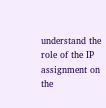understand the role of the IP assignment on the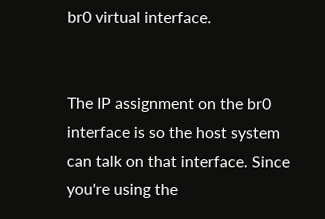br0 virtual interface.


The IP assignment on the br0 interface is so the host system can talk on that interface. Since you're using the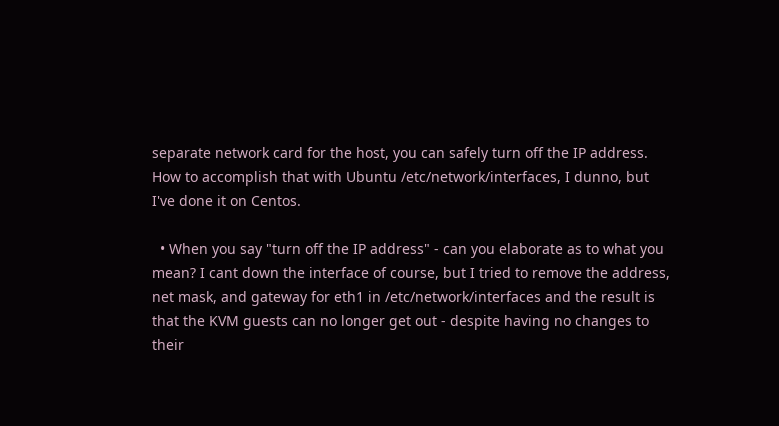separate network card for the host, you can safely turn off the IP address. How to accomplish that with Ubuntu /etc/network/interfaces, I dunno, but I've done it on Centos.

  • When you say "turn off the IP address" - can you elaborate as to what you mean? I cant down the interface of course, but I tried to remove the address, net mask, and gateway for eth1 in /etc/network/interfaces and the result is that the KVM guests can no longer get out - despite having no changes to their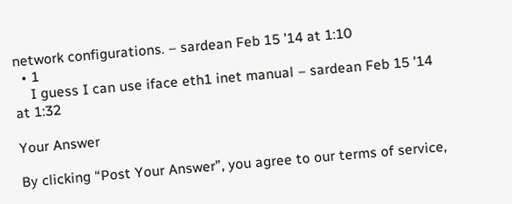network configurations. – sardean Feb 15 '14 at 1:10
  • 1
    I guess I can use iface eth1 inet manual – sardean Feb 15 '14 at 1:32

Your Answer

By clicking “Post Your Answer”, you agree to our terms of service,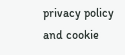privacy policy and cookie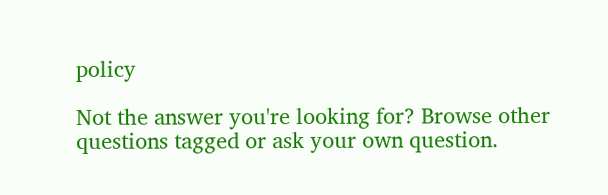policy

Not the answer you're looking for? Browse other questions tagged or ask your own question.